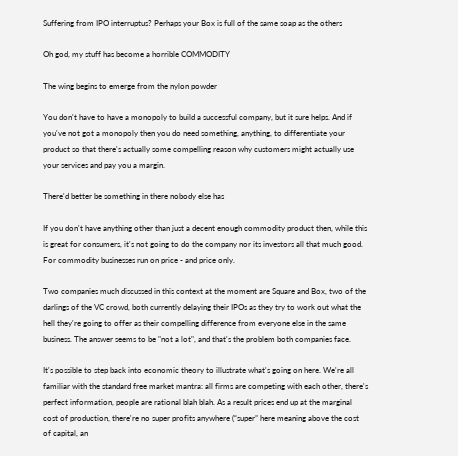Suffering from IPO interruptus? Perhaps your Box is full of the same soap as the others

Oh god, my stuff has become a horrible COMMODITY

The wing begins to emerge from the nylon powder

You don't have to have a monopoly to build a successful company, but it sure helps. And if you've not got a monopoly then you do need something, anything, to differentiate your product so that there's actually some compelling reason why customers might actually use your services and pay you a margin.

There'd better be something in there nobody else has

If you don't have anything other than just a decent enough commodity product then, while this is great for consumers, it's not going to do the company nor its investors all that much good. For commodity businesses run on price - and price only.

Two companies much discussed in this context at the moment are Square and Box, two of the darlings of the VC crowd, both currently delaying their IPOs as they try to work out what the hell they're going to offer as their compelling difference from everyone else in the same business. The answer seems to be "not a lot", and that's the problem both companies face.

It's possible to step back into economic theory to illustrate what's going on here. We're all familiar with the standard free market mantra: all firms are competing with each other, there's perfect information, people are rational blah blah. As a result prices end up at the marginal cost of production, there're no super profits anywhere (“super” here meaning above the cost of capital, an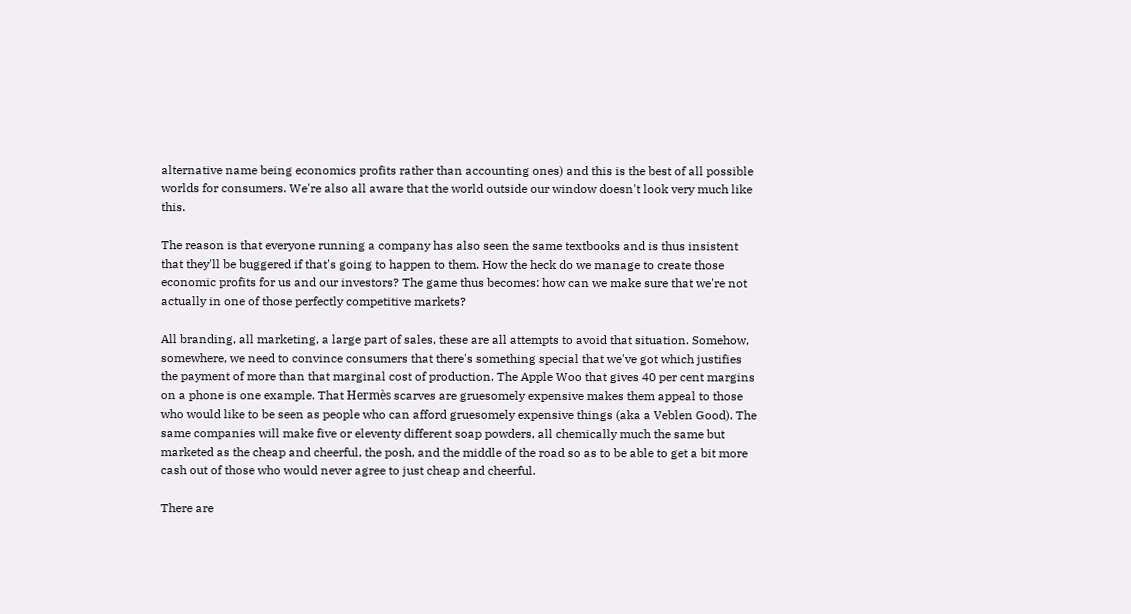alternative name being economics profits rather than accounting ones) and this is the best of all possible worlds for consumers. We're also all aware that the world outside our window doesn't look very much like this.

The reason is that everyone running a company has also seen the same textbooks and is thus insistent that they'll be buggered if that's going to happen to them. How the heck do we manage to create those economic profits for us and our investors? The game thus becomes: how can we make sure that we're not actually in one of those perfectly competitive markets?

All branding, all marketing, a large part of sales, these are all attempts to avoid that situation. Somehow, somewhere, we need to convince consumers that there's something special that we've got which justifies the payment of more than that marginal cost of production. The Apple Woo that gives 40 per cent margins on a phone is one example. That Hermès scarves are gruesomely expensive makes them appeal to those who would like to be seen as people who can afford gruesomely expensive things (aka a Veblen Good). The same companies will make five or eleventy different soap powders, all chemically much the same but marketed as the cheap and cheerful, the posh, and the middle of the road so as to be able to get a bit more cash out of those who would never agree to just cheap and cheerful.

There are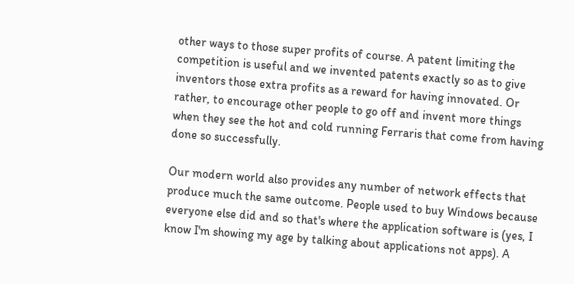other ways to those super profits of course. A patent limiting the competition is useful and we invented patents exactly so as to give inventors those extra profits as a reward for having innovated. Or rather, to encourage other people to go off and invent more things when they see the hot and cold running Ferraris that come from having done so successfully.

Our modern world also provides any number of network effects that produce much the same outcome. People used to buy Windows because everyone else did and so that's where the application software is (yes, I know I'm showing my age by talking about applications not apps). A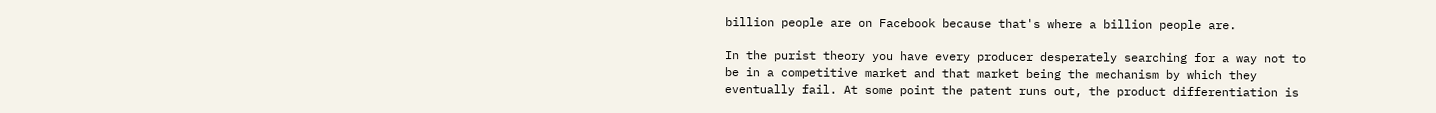billion people are on Facebook because that's where a billion people are.

In the purist theory you have every producer desperately searching for a way not to be in a competitive market and that market being the mechanism by which they eventually fail. At some point the patent runs out, the product differentiation is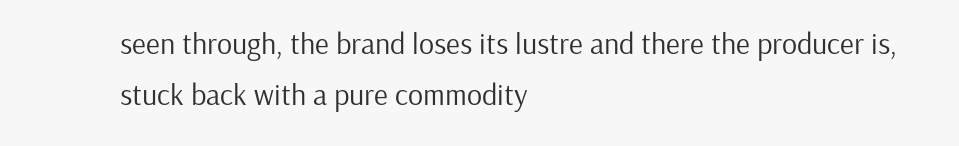seen through, the brand loses its lustre and there the producer is, stuck back with a pure commodity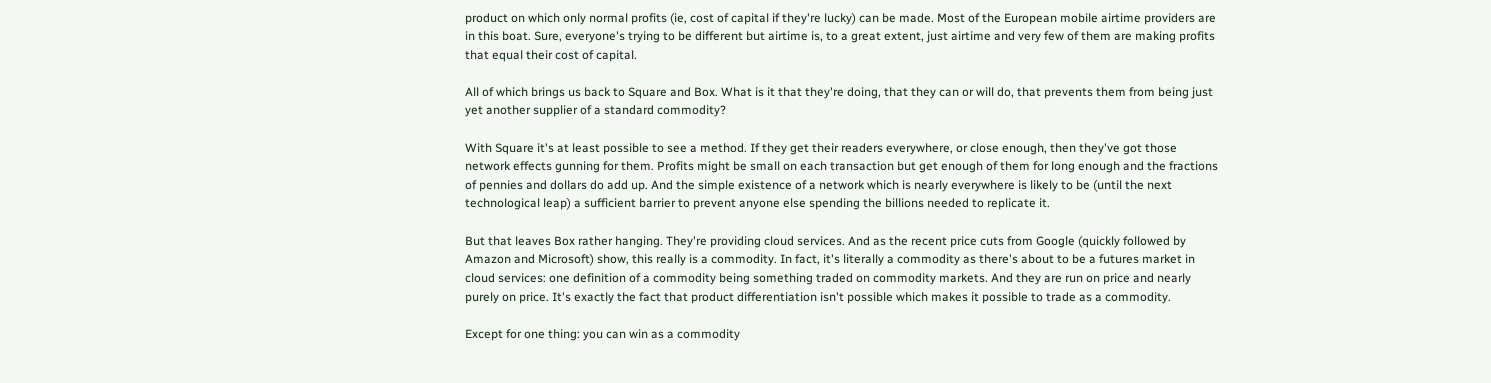product on which only normal profits (ie, cost of capital if they're lucky) can be made. Most of the European mobile airtime providers are in this boat. Sure, everyone's trying to be different but airtime is, to a great extent, just airtime and very few of them are making profits that equal their cost of capital.

All of which brings us back to Square and Box. What is it that they're doing, that they can or will do, that prevents them from being just yet another supplier of a standard commodity?

With Square it's at least possible to see a method. If they get their readers everywhere, or close enough, then they've got those network effects gunning for them. Profits might be small on each transaction but get enough of them for long enough and the fractions of pennies and dollars do add up. And the simple existence of a network which is nearly everywhere is likely to be (until the next technological leap) a sufficient barrier to prevent anyone else spending the billions needed to replicate it.

But that leaves Box rather hanging. They're providing cloud services. And as the recent price cuts from Google (quickly followed by Amazon and Microsoft) show, this really is a commodity. In fact, it's literally a commodity as there's about to be a futures market in cloud services: one definition of a commodity being something traded on commodity markets. And they are run on price and nearly purely on price. It's exactly the fact that product differentiation isn't possible which makes it possible to trade as a commodity.

Except for one thing: you can win as a commodity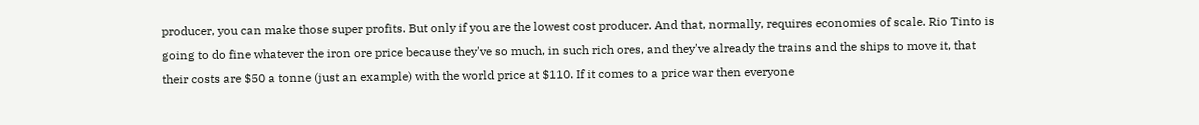producer, you can make those super profits. But only if you are the lowest cost producer. And that, normally, requires economies of scale. Rio Tinto is going to do fine whatever the iron ore price because they've so much, in such rich ores, and they've already the trains and the ships to move it, that their costs are $50 a tonne (just an example) with the world price at $110. If it comes to a price war then everyone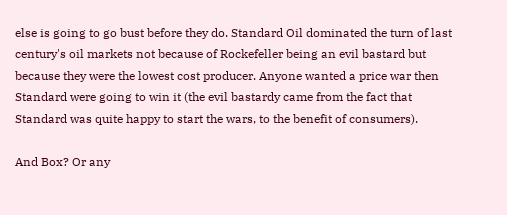else is going to go bust before they do. Standard Oil dominated the turn of last century's oil markets not because of Rockefeller being an evil bastard but because they were the lowest cost producer. Anyone wanted a price war then Standard were going to win it (the evil bastardy came from the fact that Standard was quite happy to start the wars, to the benefit of consumers).

And Box? Or any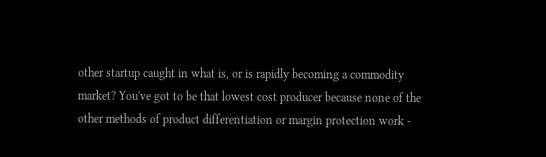other startup caught in what is, or is rapidly becoming a commodity market? You've got to be that lowest cost producer because none of the other methods of product differentiation or margin protection work -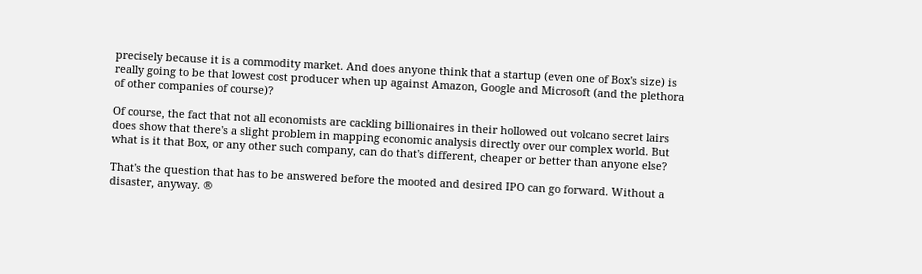precisely because it is a commodity market. And does anyone think that a startup (even one of Box's size) is really going to be that lowest cost producer when up against Amazon, Google and Microsoft (and the plethora of other companies of course)?

Of course, the fact that not all economists are cackling billionaires in their hollowed out volcano secret lairs does show that there's a slight problem in mapping economic analysis directly over our complex world. But what is it that Box, or any other such company, can do that's different, cheaper or better than anyone else?

That's the question that has to be answered before the mooted and desired IPO can go forward. Without a disaster, anyway. ®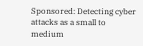Sponsored: Detecting cyber attacks as a small to medium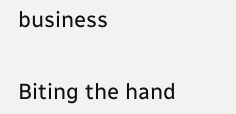business


Biting the hand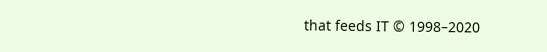that feeds IT © 1998–2020